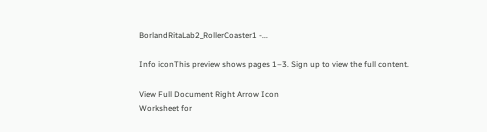BorlandRitaLab2_RollerCoaster1 -...

Info iconThis preview shows pages 1–3. Sign up to view the full content.

View Full Document Right Arrow Icon
Worksheet for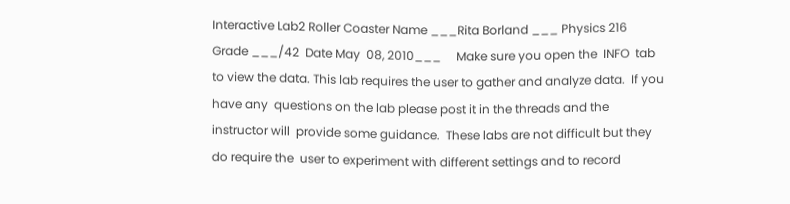Interactive Lab2 Roller Coaster Name ___Rita Borland ___ Physics 216  Grade ___/42  Date May  08, 2010___     Make sure you open the  INFO  tab to view the data. This lab requires the user to gather and analyze data.  If you have any  questions on the lab please post it in the threads and the instructor will  provide some guidance.  These labs are not difficult but they do require the  user to experiment with different settings and to record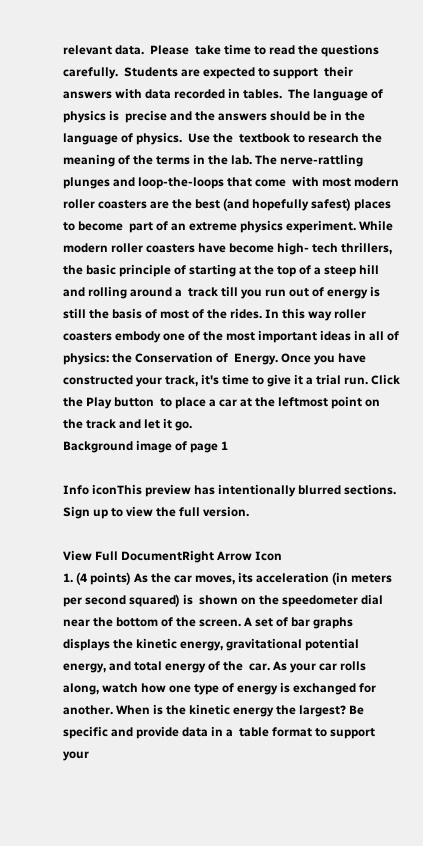relevant data.  Please  take time to read the questions carefully.  Students are expected to support  their answers with data recorded in tables.  The language of physics is  precise and the answers should be in the language of physics.  Use the  textbook to research the meaning of the terms in the lab. The nerve-rattling plunges and loop-the-loops that come  with most modern roller coasters are the best (and hopefully safest) places to become  part of an extreme physics experiment. While modern roller coasters have become high- tech thrillers, the basic principle of starting at the top of a steep hill and rolling around a  track till you run out of energy is still the basis of most of the rides. In this way roller  coasters embody one of the most important ideas in all of physics: the Conservation of  Energy. Once you have constructed your track, it's time to give it a trial run. Click the Play button  to place a car at the leftmost point on the track and let it go.
Background image of page 1

Info iconThis preview has intentionally blurred sections. Sign up to view the full version.

View Full DocumentRight Arrow Icon
1. (4 points) As the car moves, its acceleration (in meters per second squared) is  shown on the speedometer dial near the bottom of the screen. A set of bar graphs  displays the kinetic energy, gravitational potential energy, and total energy of the  car. As your car rolls along, watch how one type of energy is exchanged for  another. When is the kinetic energy the largest? Be specific and provide data in a  table format to support your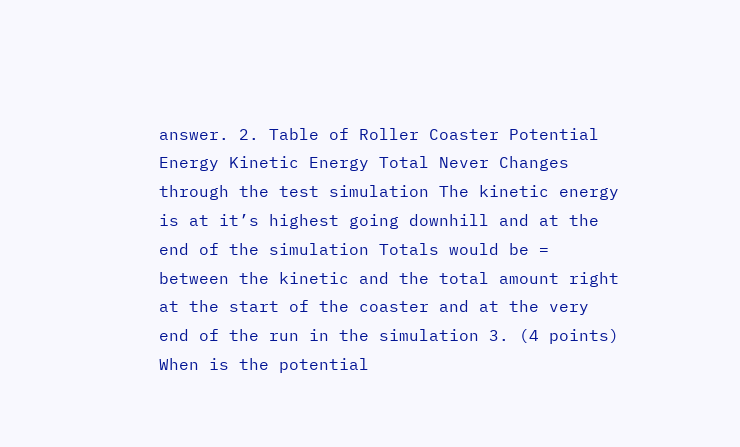answer. 2. Table of Roller Coaster Potential Energy Kinetic Energy Total Never Changes through the test simulation The kinetic energy is at it’s highest going downhill and at the end of the simulation Totals would be = between the kinetic and the total amount right at the start of the coaster and at the very end of the run in the simulation 3. (4 points) When is the potential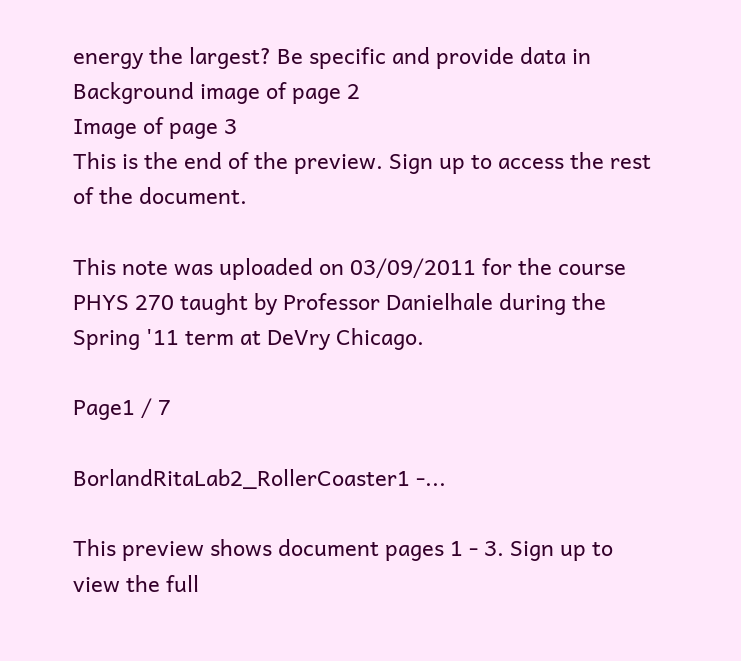energy the largest? Be specific and provide data in
Background image of page 2
Image of page 3
This is the end of the preview. Sign up to access the rest of the document.

This note was uploaded on 03/09/2011 for the course PHYS 270 taught by Professor Danielhale during the Spring '11 term at DeVry Chicago.

Page1 / 7

BorlandRitaLab2_RollerCoaster1 -...

This preview shows document pages 1 - 3. Sign up to view the full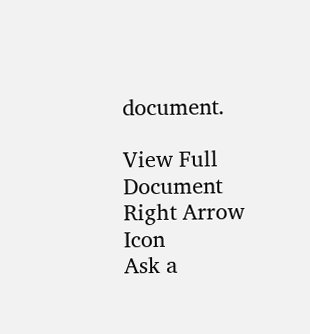document.

View Full Document Right Arrow Icon
Ask a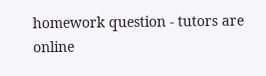homework question - tutors are online